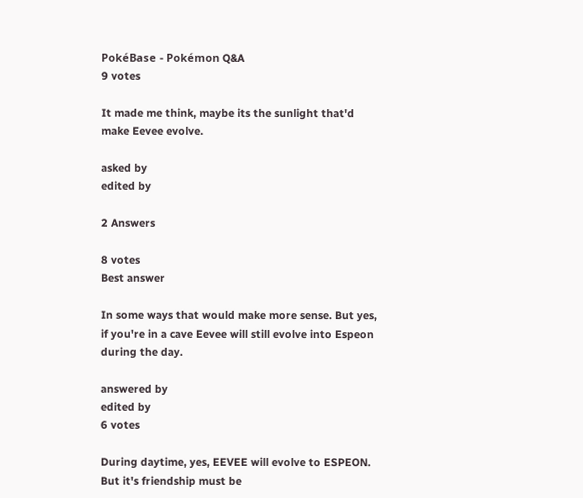PokéBase - Pokémon Q&A
9 votes

It made me think, maybe its the sunlight that'd make Eevee evolve.

asked by
edited by

2 Answers

8 votes
Best answer

In some ways that would make more sense. But yes, if you're in a cave Eevee will still evolve into Espeon during the day.

answered by
edited by
6 votes

During daytime, yes, EEVEE will evolve to ESPEON. But it's friendship must be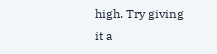high. Try giving it a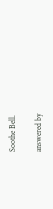Soothe Bell.

answered by